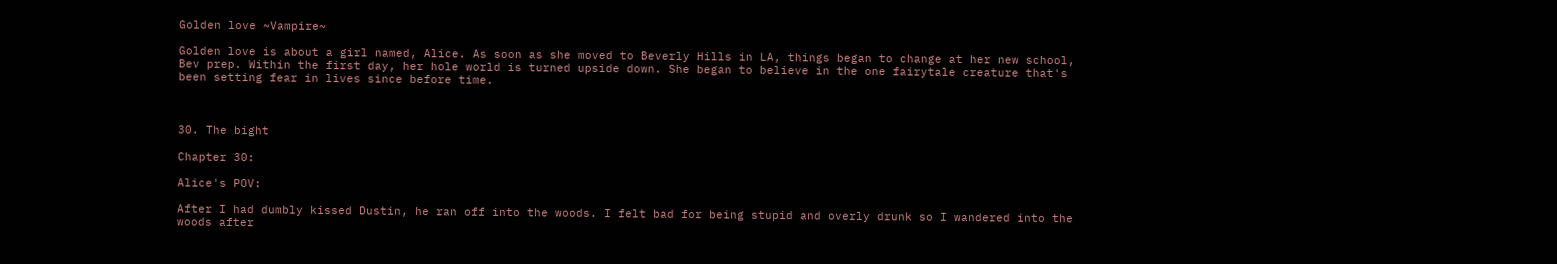Golden love ~Vampire~

Golden love is about a girl named, Alice. As soon as she moved to Beverly Hills in LA, things began to change at her new school, Bev prep. Within the first day, her hole world is turned upside down. She began to believe in the one fairytale creature that's been setting fear in lives since before time.



30. The bight

Chapter 30:

Alice's POV:

After I had dumbly kissed Dustin, he ran off into the woods. I felt bad for being stupid and overly drunk so I wandered into the woods after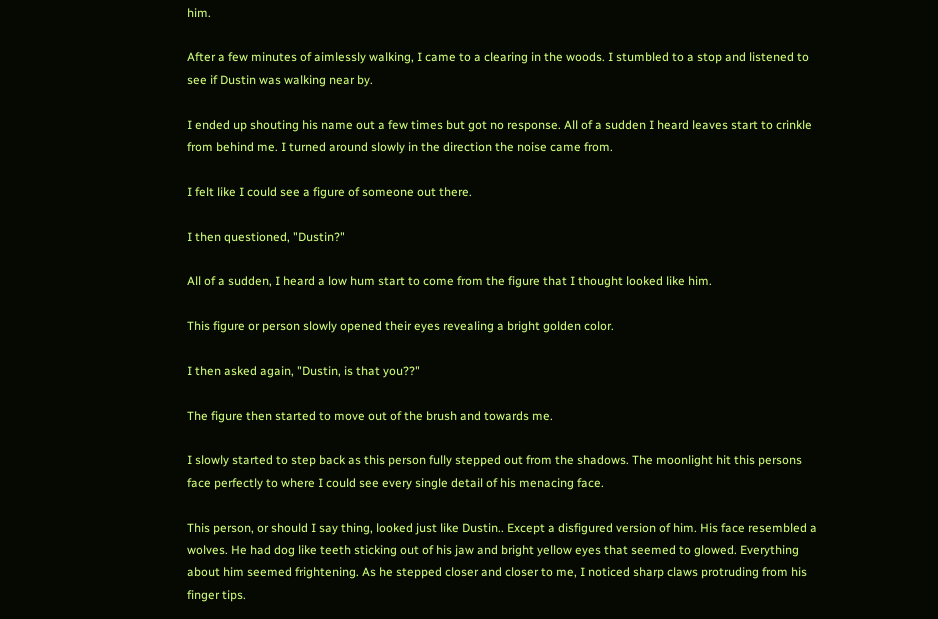him.

After a few minutes of aimlessly walking, I came to a clearing in the woods. I stumbled to a stop and listened to see if Dustin was walking near by.

I ended up shouting his name out a few times but got no response. All of a sudden I heard leaves start to crinkle from behind me. I turned around slowly in the direction the noise came from.

I felt like I could see a figure of someone out there.

I then questioned, "Dustin?"

All of a sudden, I heard a low hum start to come from the figure that I thought looked like him.

This figure or person slowly opened their eyes revealing a bright golden color.

I then asked again, "Dustin, is that you??"

The figure then started to move out of the brush and towards me.

I slowly started to step back as this person fully stepped out from the shadows. The moonlight hit this persons face perfectly to where I could see every single detail of his menacing face.

This person, or should I say thing, looked just like Dustin.. Except a disfigured version of him. His face resembled a wolves. He had dog like teeth sticking out of his jaw and bright yellow eyes that seemed to glowed. Everything about him seemed frightening. As he stepped closer and closer to me, I noticed sharp claws protruding from his finger tips.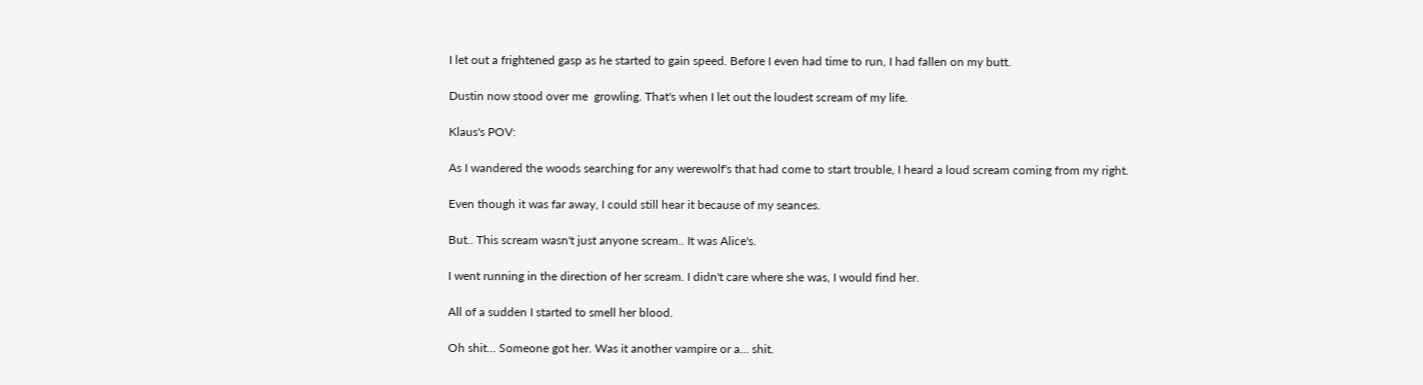I let out a frightened gasp as he started to gain speed. Before I even had time to run, I had fallen on my butt.

Dustin now stood over me  growling. That's when I let out the loudest scream of my life.

Klaus's POV:

As I wandered the woods searching for any werewolf's that had come to start trouble, I heard a loud scream coming from my right.

Even though it was far away, I could still hear it because of my seances.

But.. This scream wasn't just anyone scream.. It was Alice's.

I went running in the direction of her scream. I didn't care where she was, I would find her.

All of a sudden I started to smell her blood.

Oh shit... Someone got her. Was it another vampire or a... shit.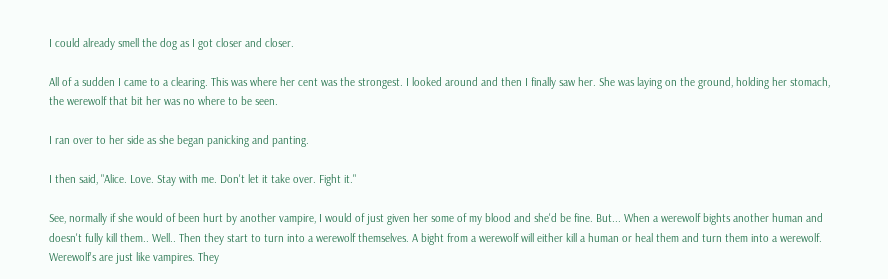I could already smell the dog as I got closer and closer.

All of a sudden I came to a clearing. This was where her cent was the strongest. I looked around and then I finally saw her. She was laying on the ground, holding her stomach, the werewolf that bit her was no where to be seen.

I ran over to her side as she began panicking and panting.

I then said, "Alice. Love. Stay with me. Don't let it take over. Fight it."

See, normally if she would of been hurt by another vampire, I would of just given her some of my blood and she'd be fine. But... When a werewolf bights another human and doesn't fully kill them.. Well.. Then they start to turn into a werewolf themselves. A bight from a werewolf will either kill a human or heal them and turn them into a werewolf. Werewolf's are just like vampires. They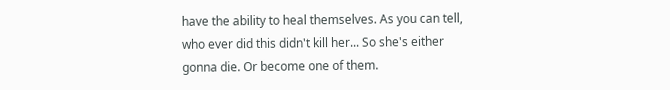have the ability to heal themselves. As you can tell, who ever did this didn't kill her... So she's either gonna die. Or become one of them.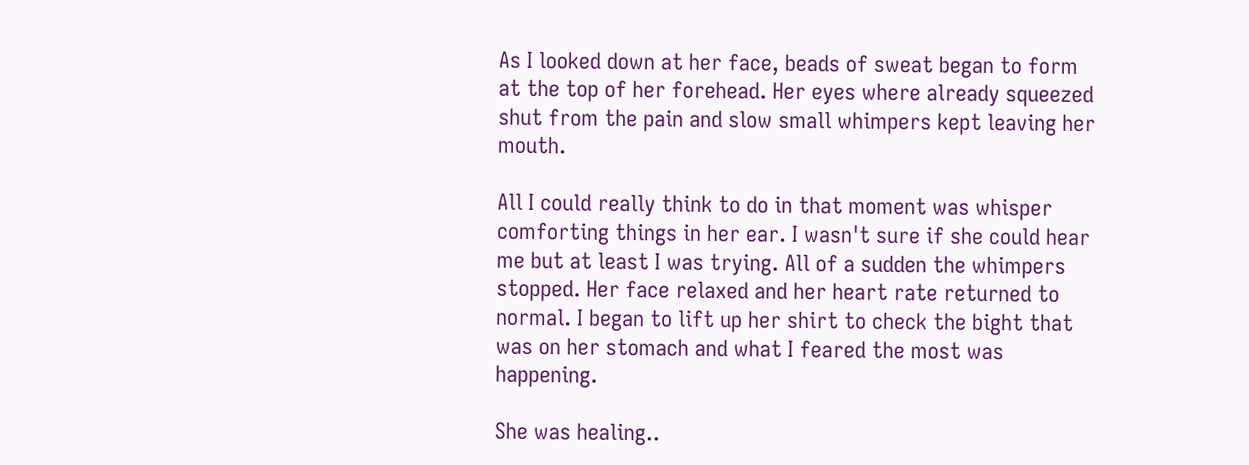As I looked down at her face, beads of sweat began to form at the top of her forehead. Her eyes where already squeezed shut from the pain and slow small whimpers kept leaving her mouth.

All I could really think to do in that moment was whisper comforting things in her ear. I wasn't sure if she could hear me but at least I was trying. All of a sudden the whimpers stopped. Her face relaxed and her heart rate returned to normal. I began to lift up her shirt to check the bight that was on her stomach and what I feared the most was happening.

She was healing..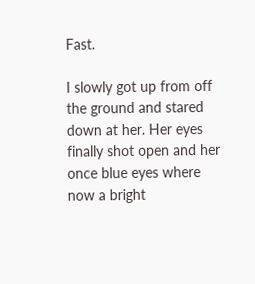Fast.

I slowly got up from off the ground and stared down at her. Her eyes finally shot open and her once blue eyes where now a bright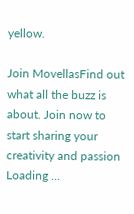yellow.

Join MovellasFind out what all the buzz is about. Join now to start sharing your creativity and passion
Loading ...